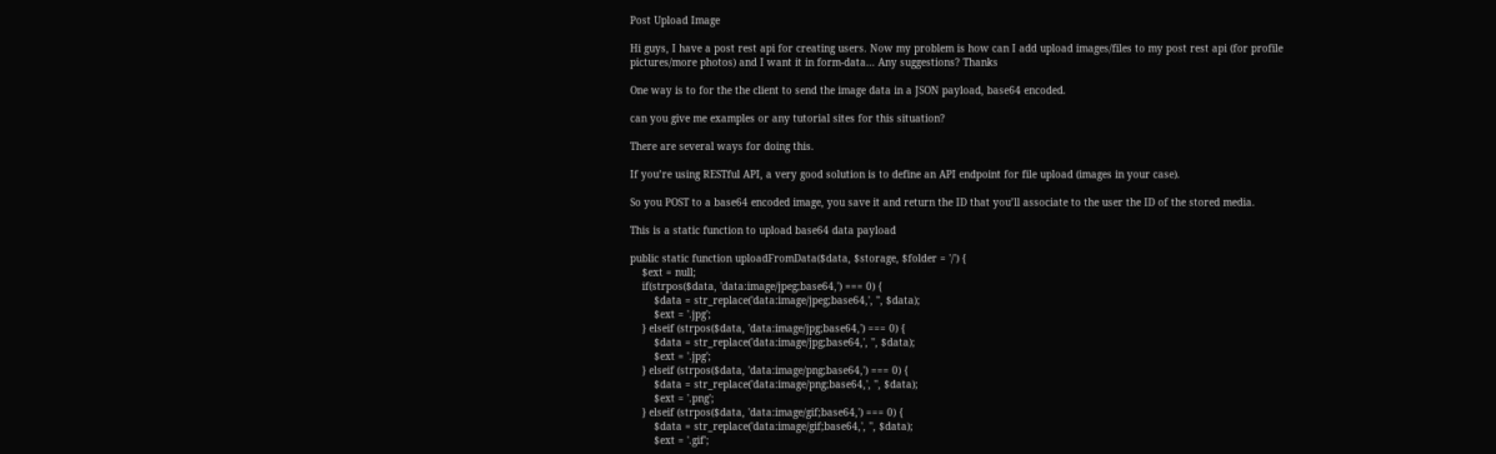Post Upload Image

Hi guys, I have a post rest api for creating users. Now my problem is how can I add upload images/files to my post rest api (for profile pictures/more photos) and I want it in form-data… Any suggestions? Thanks

One way is to for the the client to send the image data in a JSON payload, base64 encoded.

can you give me examples or any tutorial sites for this situation?

There are several ways for doing this.

If you’re using RESTful API, a very good solution is to define an API endpoint for file upload (images in your case).

So you POST to a base64 encoded image, you save it and return the ID that you’ll associate to the user the ID of the stored media.

This is a static function to upload base64 data payload

public static function uploadFromData($data, $storage, $folder = '/') {
    $ext = null;
    if(strpos($data, 'data:image/jpeg;base64,') === 0) {
        $data = str_replace('data:image/jpeg;base64,', '', $data);
        $ext = '.jpg';
    } elseif (strpos($data, 'data:image/jpg;base64,') === 0) {
        $data = str_replace('data:image/jpg;base64,', '', $data);
        $ext = '.jpg';
    } elseif (strpos($data, 'data:image/png;base64,') === 0) {
        $data = str_replace('data:image/png;base64,', '', $data);
        $ext = '.png';
    } elseif (strpos($data, 'data:image/gif;base64,') === 0) {
        $data = str_replace('data:image/gif;base64,', '', $data);
        $ext = '.gif';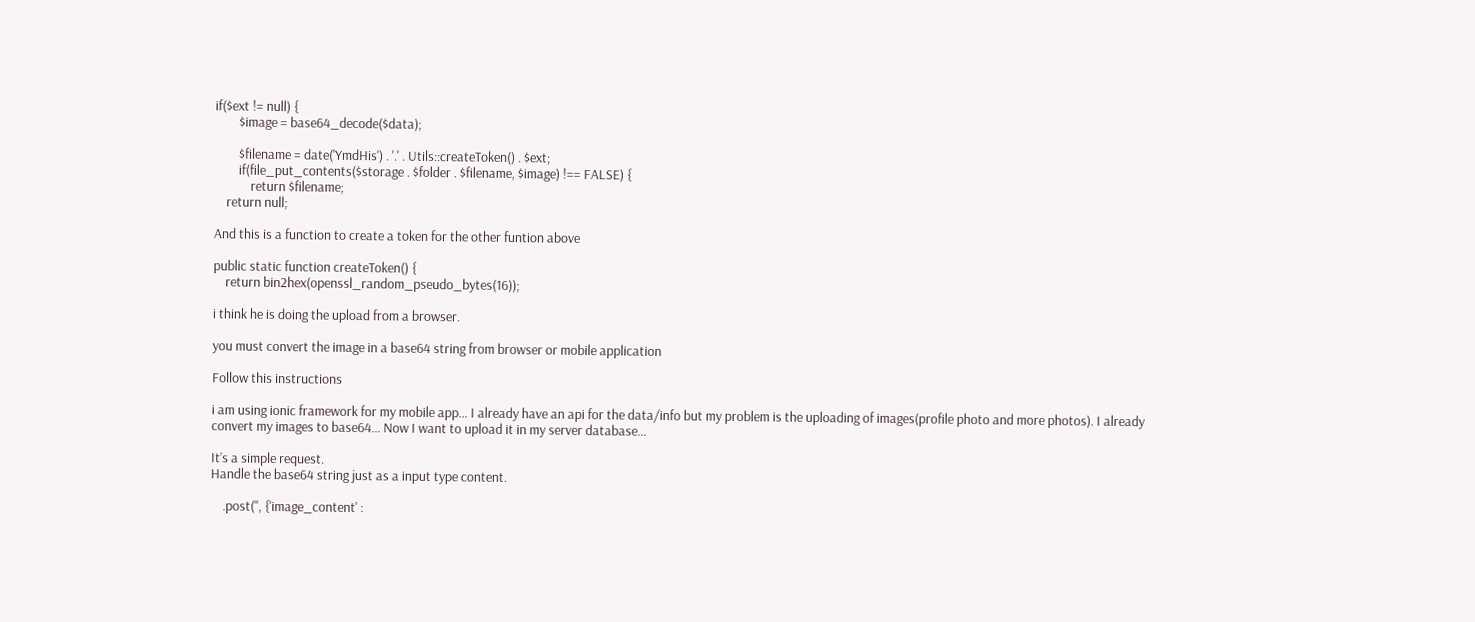if($ext != null) {
        $image = base64_decode($data);

        $filename = date('YmdHis') . '.' . Utils::createToken() . $ext;
        if(file_put_contents($storage . $folder . $filename, $image) !== FALSE) {
            return $filename;
    return null;

And this is a function to create a token for the other funtion above

public static function createToken() {
    return bin2hex(openssl_random_pseudo_bytes(16));

i think he is doing the upload from a browser.

you must convert the image in a base64 string from browser or mobile application

Follow this instructions

i am using ionic framework for my mobile app… I already have an api for the data/info but my problem is the uploading of images(profile photo and more photos). I already convert my images to base64… Now I want to upload it in my server database…

It’s a simple request.
Handle the base64 string just as a input type content.

    .post('', {'image_content' :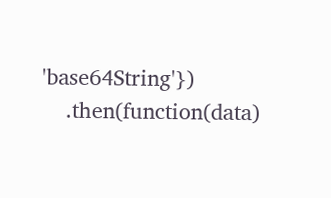'base64String'})
    .then(function(data)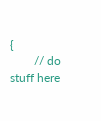{
        // do stuff here